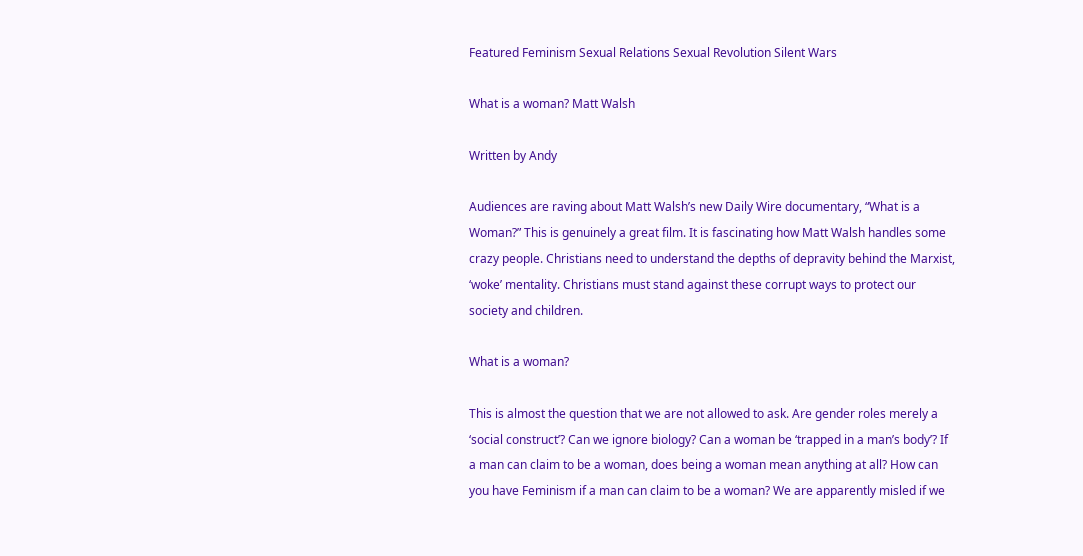Featured Feminism Sexual Relations Sexual Revolution Silent Wars

What is a woman? Matt Walsh

Written by Andy

Audiences are raving about Matt Walsh’s new Daily Wire documentary, “What is a Woman?” This is genuinely a great film. It is fascinating how Matt Walsh handles some crazy people. Christians need to understand the depths of depravity behind the Marxist, ‘woke’ mentality. Christians must stand against these corrupt ways to protect our society and children.

What is a woman?

This is almost the question that we are not allowed to ask. Are gender roles merely a ‘social construct’? Can we ignore biology? Can a woman be ‘trapped in a man’s body’? If a man can claim to be a woman, does being a woman mean anything at all? How can you have Feminism if a man can claim to be a woman? We are apparently misled if we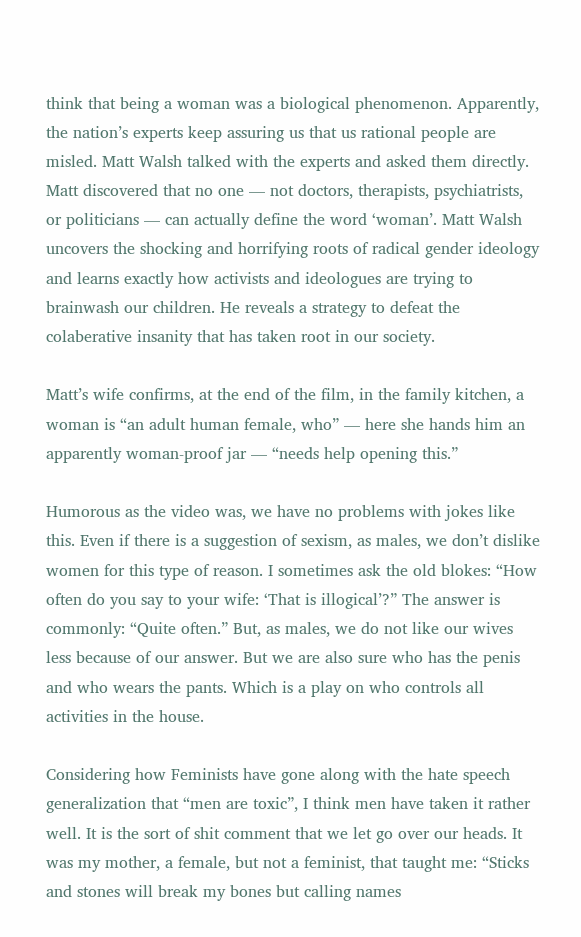think that being a woman was a biological phenomenon. Apparently, the nation’s experts keep assuring us that us rational people are misled. Matt Walsh talked with the experts and asked them directly. Matt discovered that no one — not doctors, therapists, psychiatrists, or politicians — can actually define the word ‘woman’. Matt Walsh uncovers the shocking and horrifying roots of radical gender ideology and learns exactly how activists and ideologues are trying to brainwash our children. He reveals a strategy to defeat the colaberative insanity that has taken root in our society.

Matt’s wife confirms, at the end of the film, in the family kitchen, a woman is “an adult human female, who” — here she hands him an apparently woman-proof jar — “needs help opening this.”

Humorous as the video was, we have no problems with jokes like this. Even if there is a suggestion of sexism, as males, we don’t dislike women for this type of reason. I sometimes ask the old blokes: “How often do you say to your wife: ‘That is illogical’?” The answer is commonly: “Quite often.” But, as males, we do not like our wives less because of our answer. But we are also sure who has the penis and who wears the pants. Which is a play on who controls all activities in the house.

Considering how Feminists have gone along with the hate speech generalization that “men are toxic”, I think men have taken it rather well. It is the sort of shit comment that we let go over our heads. It was my mother, a female, but not a feminist, that taught me: “Sticks and stones will break my bones but calling names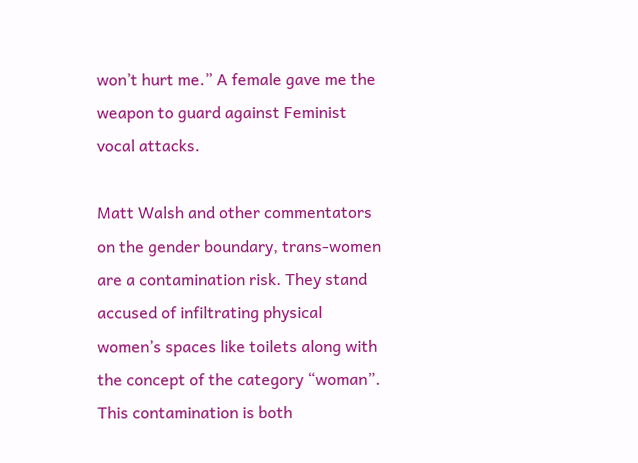won’t hurt me.” A female gave me the weapon to guard against Feminist vocal attacks.

Matt Walsh and other commentators on the gender boundary, trans-women are a contamination risk. They stand accused of infiltrating physical women’s spaces like toilets along with the concept of the category “woman”. This contamination is both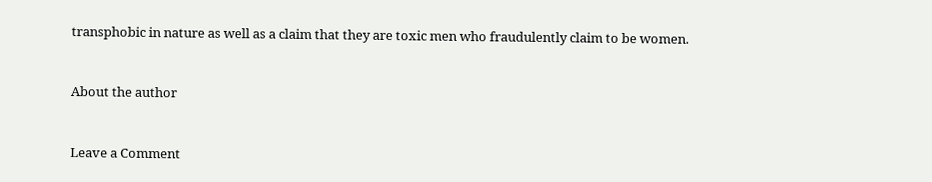transphobic in nature as well as a claim that they are toxic men who fraudulently claim to be women.


About the author


Leave a Comment